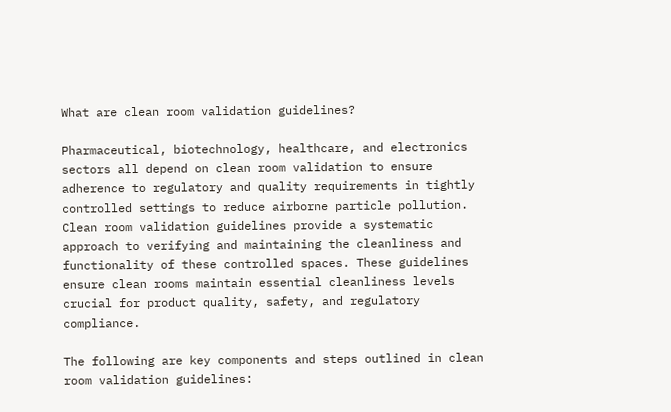What are clean room validation guidelines?

Pharmaceutical, biotechnology, healthcare, and electronics sectors all depend on clean room validation to ensure adherence to regulatory and quality requirements in tightly controlled settings to reduce airborne particle pollution. Clean room validation guidelines provide a systematic approach to verifying and maintaining the cleanliness and functionality of these controlled spaces. These guidelines ensure clean rooms maintain essential cleanliness levels crucial for product quality, safety, and regulatory compliance.

The following are key components and steps outlined in clean room validation guidelines: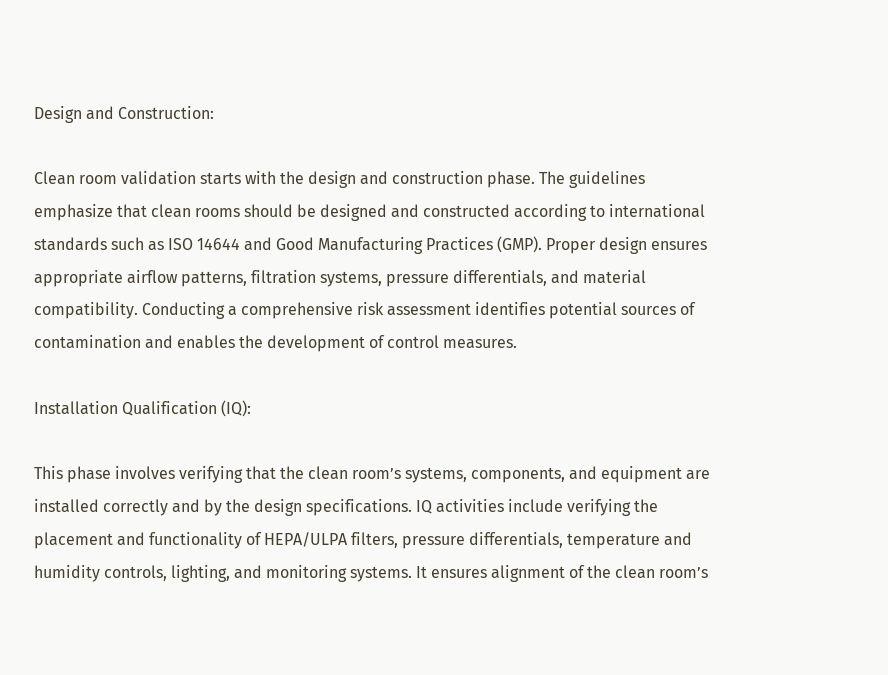Design and Construction:

Clean room validation starts with the design and construction phase. The guidelines emphasize that clean rooms should be designed and constructed according to international standards such as ISO 14644 and Good Manufacturing Practices (GMP). Proper design ensures appropriate airflow patterns, filtration systems, pressure differentials, and material compatibility. Conducting a comprehensive risk assessment identifies potential sources of contamination and enables the development of control measures.

Installation Qualification (IQ):

This phase involves verifying that the clean room’s systems, components, and equipment are installed correctly and by the design specifications. IQ activities include verifying the placement and functionality of HEPA/ULPA filters, pressure differentials, temperature and humidity controls, lighting, and monitoring systems. It ensures alignment of the clean room’s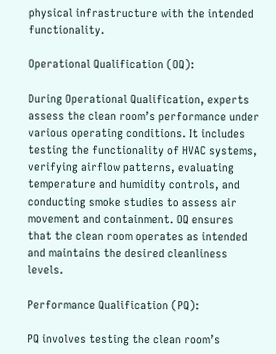physical infrastructure with the intended functionality.

Operational Qualification (OQ):

During Operational Qualification, experts assess the clean room’s performance under various operating conditions. It includes testing the functionality of HVAC systems, verifying airflow patterns, evaluating temperature and humidity controls, and conducting smoke studies to assess air movement and containment. OQ ensures that the clean room operates as intended and maintains the desired cleanliness levels.

Performance Qualification (PQ):

PQ involves testing the clean room’s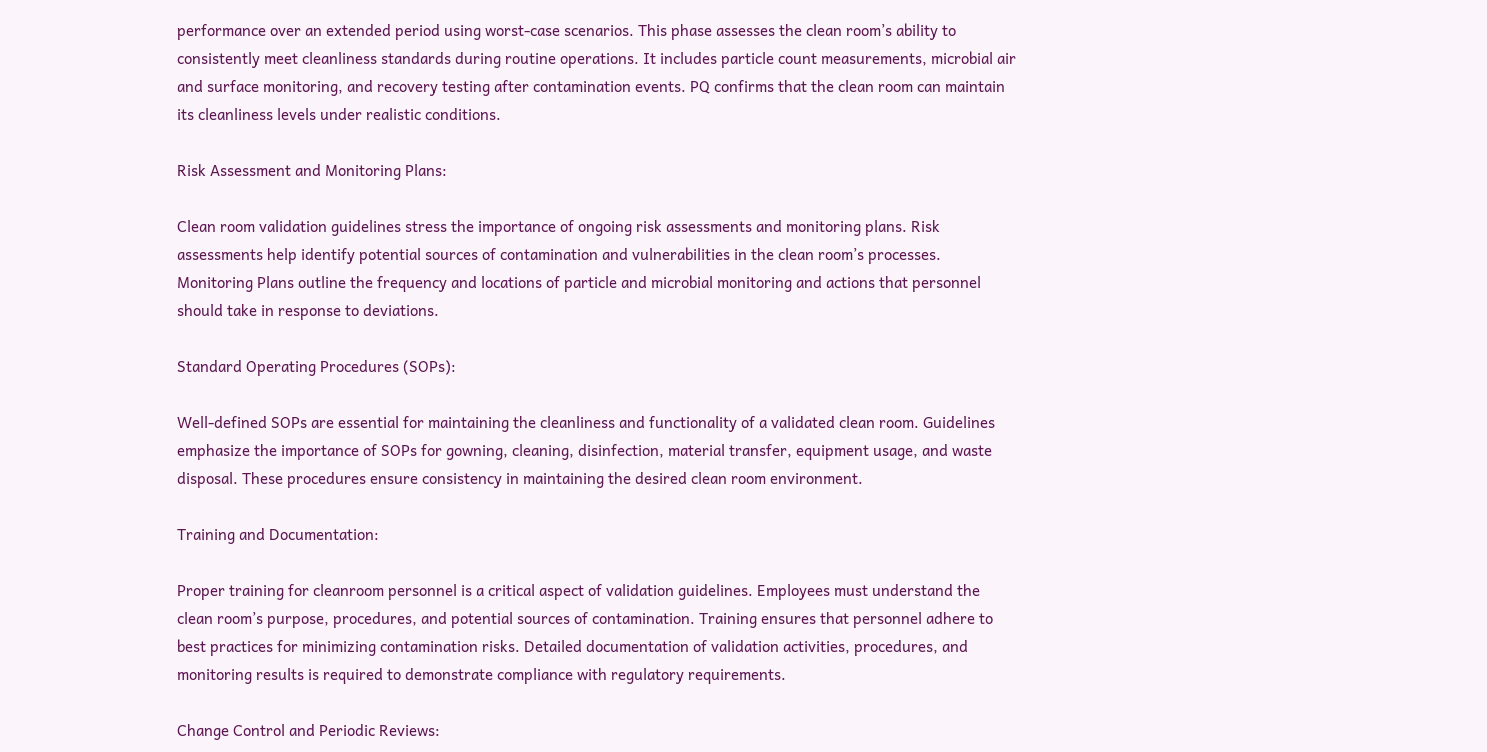performance over an extended period using worst-case scenarios. This phase assesses the clean room’s ability to consistently meet cleanliness standards during routine operations. It includes particle count measurements, microbial air and surface monitoring, and recovery testing after contamination events. PQ confirms that the clean room can maintain its cleanliness levels under realistic conditions.

Risk Assessment and Monitoring Plans:

Clean room validation guidelines stress the importance of ongoing risk assessments and monitoring plans. Risk assessments help identify potential sources of contamination and vulnerabilities in the clean room’s processes. Monitoring Plans outline the frequency and locations of particle and microbial monitoring and actions that personnel should take in response to deviations.

Standard Operating Procedures (SOPs):

Well-defined SOPs are essential for maintaining the cleanliness and functionality of a validated clean room. Guidelines emphasize the importance of SOPs for gowning, cleaning, disinfection, material transfer, equipment usage, and waste disposal. These procedures ensure consistency in maintaining the desired clean room environment.

Training and Documentation:

Proper training for cleanroom personnel is a critical aspect of validation guidelines. Employees must understand the clean room’s purpose, procedures, and potential sources of contamination. Training ensures that personnel adhere to best practices for minimizing contamination risks. Detailed documentation of validation activities, procedures, and monitoring results is required to demonstrate compliance with regulatory requirements.

Change Control and Periodic Reviews: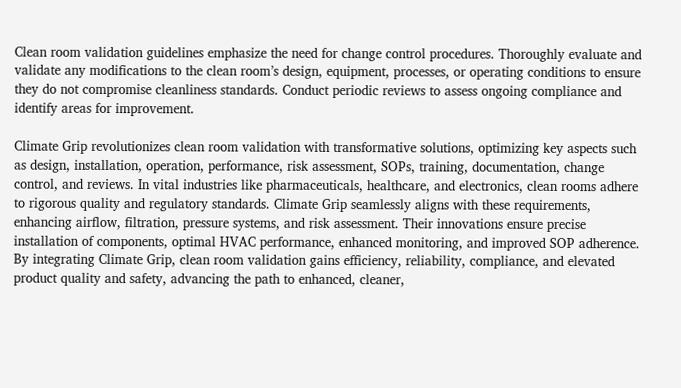Clean room validation guidelines emphasize the need for change control procedures. Thoroughly evaluate and validate any modifications to the clean room’s design, equipment, processes, or operating conditions to ensure they do not compromise cleanliness standards. Conduct periodic reviews to assess ongoing compliance and identify areas for improvement.

Climate Grip revolutionizes clean room validation with transformative solutions, optimizing key aspects such as design, installation, operation, performance, risk assessment, SOPs, training, documentation, change control, and reviews. In vital industries like pharmaceuticals, healthcare, and electronics, clean rooms adhere to rigorous quality and regulatory standards. Climate Grip seamlessly aligns with these requirements, enhancing airflow, filtration, pressure systems, and risk assessment. Their innovations ensure precise installation of components, optimal HVAC performance, enhanced monitoring, and improved SOP adherence. By integrating Climate Grip, clean room validation gains efficiency, reliability, compliance, and elevated product quality and safety, advancing the path to enhanced, cleaner,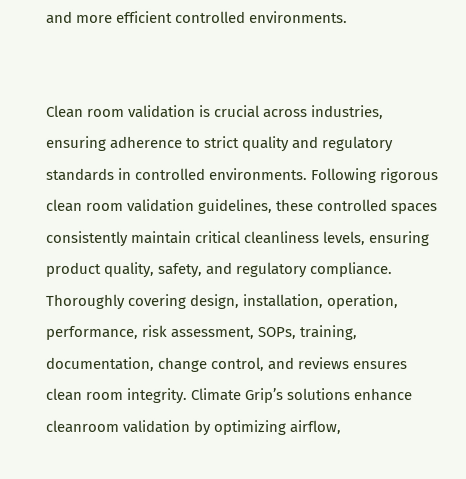and more efficient controlled environments.


Clean room validation is crucial across industries, ensuring adherence to strict quality and regulatory standards in controlled environments. Following rigorous clean room validation guidelines, these controlled spaces consistently maintain critical cleanliness levels, ensuring product quality, safety, and regulatory compliance. Thoroughly covering design, installation, operation, performance, risk assessment, SOPs, training, documentation, change control, and reviews ensures clean room integrity. Climate Grip’s solutions enhance cleanroom validation by optimizing airflow,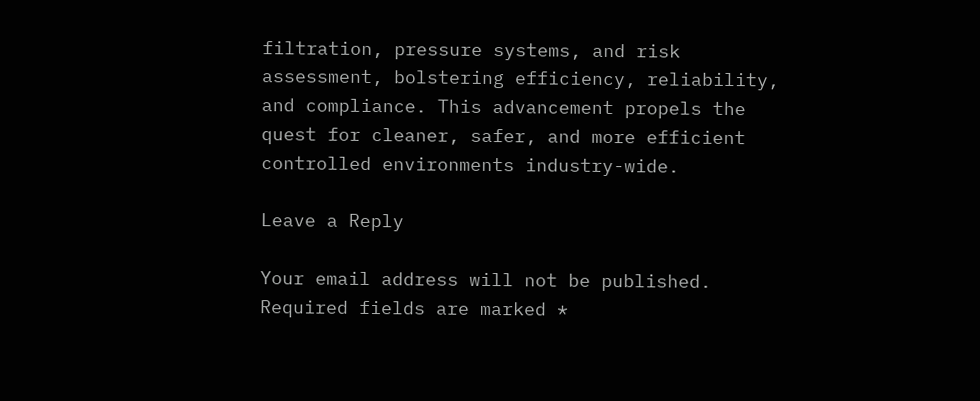filtration, pressure systems, and risk assessment, bolstering efficiency, reliability, and compliance. This advancement propels the quest for cleaner, safer, and more efficient controlled environments industry-wide.

Leave a Reply

Your email address will not be published. Required fields are marked *